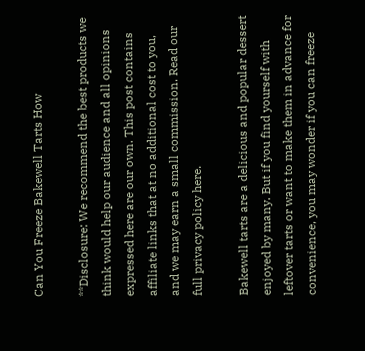Can You Freeze Bakewell Tarts How

**Disclosure: We recommend the best products we think would help our audience and all opinions expressed here are our own. This post contains affiliate links that at no additional cost to you, and we may earn a small commission. Read our full privacy policy here.

Bakewell tarts are a delicious and popular dessert enjoyed by many. But if you find yourself with leftover tarts or want to make them in advance for convenience, you may wonder if you can freeze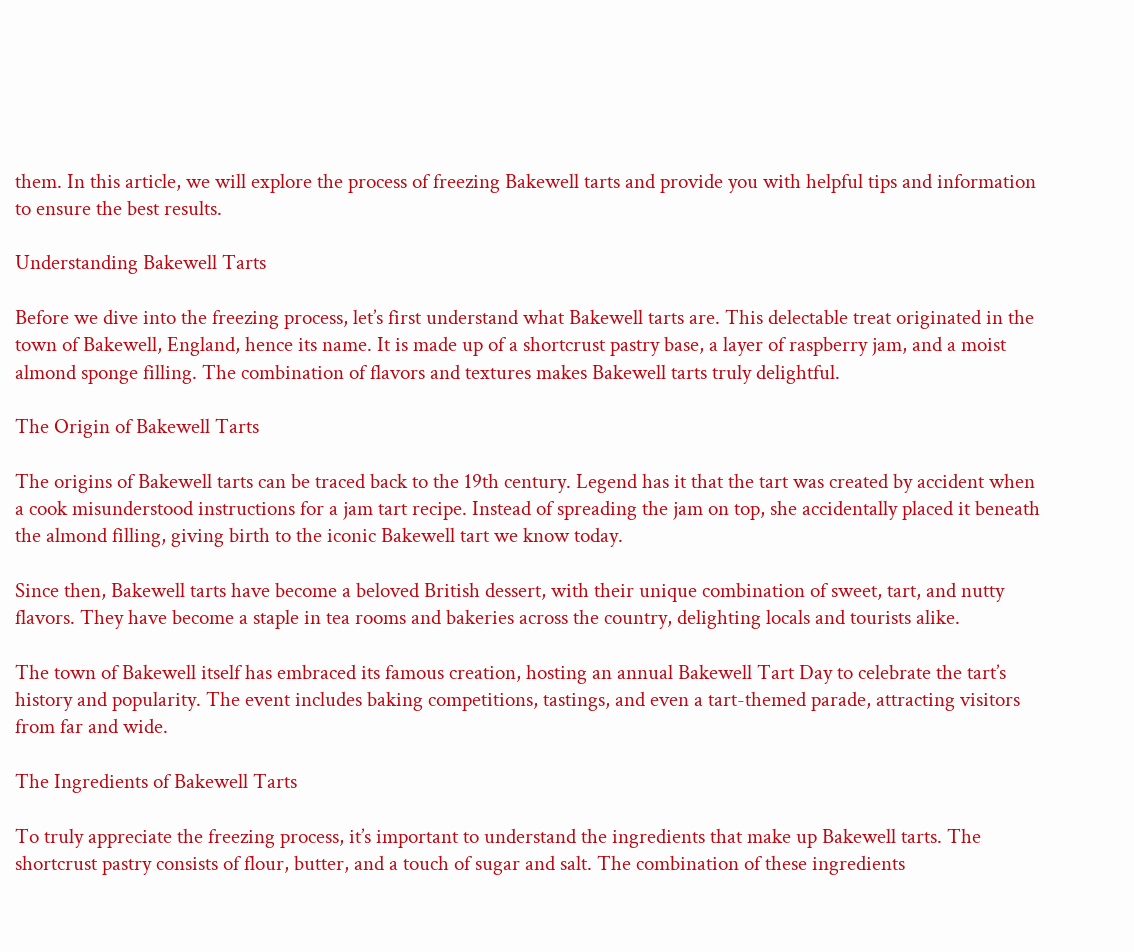them. In this article, we will explore the process of freezing Bakewell tarts and provide you with helpful tips and information to ensure the best results.

Understanding Bakewell Tarts

Before we dive into the freezing process, let’s first understand what Bakewell tarts are. This delectable treat originated in the town of Bakewell, England, hence its name. It is made up of a shortcrust pastry base, a layer of raspberry jam, and a moist almond sponge filling. The combination of flavors and textures makes Bakewell tarts truly delightful.

The Origin of Bakewell Tarts

The origins of Bakewell tarts can be traced back to the 19th century. Legend has it that the tart was created by accident when a cook misunderstood instructions for a jam tart recipe. Instead of spreading the jam on top, she accidentally placed it beneath the almond filling, giving birth to the iconic Bakewell tart we know today.

Since then, Bakewell tarts have become a beloved British dessert, with their unique combination of sweet, tart, and nutty flavors. They have become a staple in tea rooms and bakeries across the country, delighting locals and tourists alike.

The town of Bakewell itself has embraced its famous creation, hosting an annual Bakewell Tart Day to celebrate the tart’s history and popularity. The event includes baking competitions, tastings, and even a tart-themed parade, attracting visitors from far and wide.

The Ingredients of Bakewell Tarts

To truly appreciate the freezing process, it’s important to understand the ingredients that make up Bakewell tarts. The shortcrust pastry consists of flour, butter, and a touch of sugar and salt. The combination of these ingredients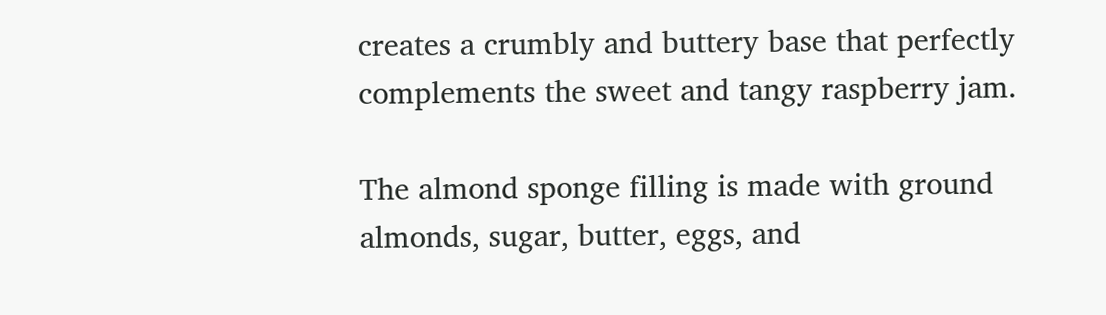creates a crumbly and buttery base that perfectly complements the sweet and tangy raspberry jam.

The almond sponge filling is made with ground almonds, sugar, butter, eggs, and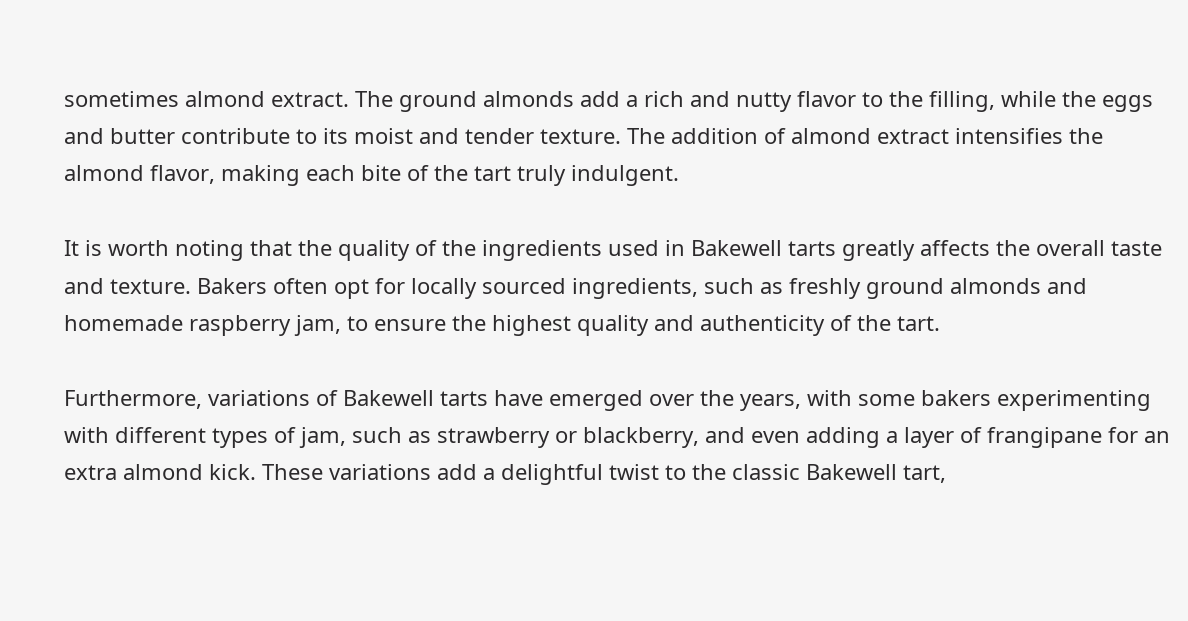sometimes almond extract. The ground almonds add a rich and nutty flavor to the filling, while the eggs and butter contribute to its moist and tender texture. The addition of almond extract intensifies the almond flavor, making each bite of the tart truly indulgent.

It is worth noting that the quality of the ingredients used in Bakewell tarts greatly affects the overall taste and texture. Bakers often opt for locally sourced ingredients, such as freshly ground almonds and homemade raspberry jam, to ensure the highest quality and authenticity of the tart.

Furthermore, variations of Bakewell tarts have emerged over the years, with some bakers experimenting with different types of jam, such as strawberry or blackberry, and even adding a layer of frangipane for an extra almond kick. These variations add a delightful twist to the classic Bakewell tart,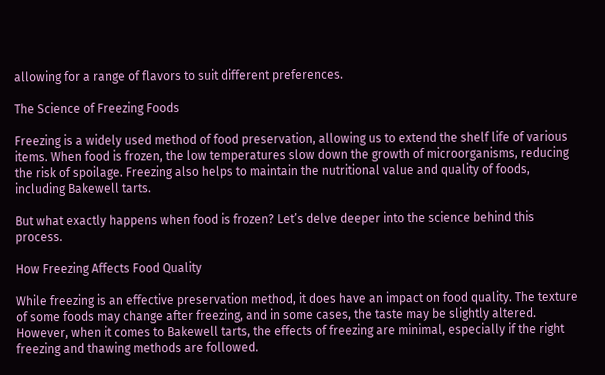allowing for a range of flavors to suit different preferences.

The Science of Freezing Foods

Freezing is a widely used method of food preservation, allowing us to extend the shelf life of various items. When food is frozen, the low temperatures slow down the growth of microorganisms, reducing the risk of spoilage. Freezing also helps to maintain the nutritional value and quality of foods, including Bakewell tarts.

But what exactly happens when food is frozen? Let’s delve deeper into the science behind this process.

How Freezing Affects Food Quality

While freezing is an effective preservation method, it does have an impact on food quality. The texture of some foods may change after freezing, and in some cases, the taste may be slightly altered. However, when it comes to Bakewell tarts, the effects of freezing are minimal, especially if the right freezing and thawing methods are followed.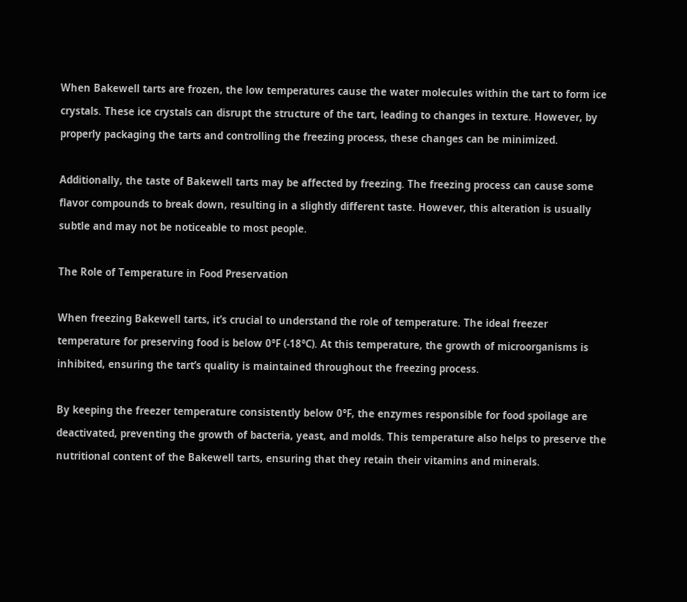When Bakewell tarts are frozen, the low temperatures cause the water molecules within the tart to form ice crystals. These ice crystals can disrupt the structure of the tart, leading to changes in texture. However, by properly packaging the tarts and controlling the freezing process, these changes can be minimized.

Additionally, the taste of Bakewell tarts may be affected by freezing. The freezing process can cause some flavor compounds to break down, resulting in a slightly different taste. However, this alteration is usually subtle and may not be noticeable to most people.

The Role of Temperature in Food Preservation

When freezing Bakewell tarts, it’s crucial to understand the role of temperature. The ideal freezer temperature for preserving food is below 0°F (-18°C). At this temperature, the growth of microorganisms is inhibited, ensuring the tart’s quality is maintained throughout the freezing process.

By keeping the freezer temperature consistently below 0°F, the enzymes responsible for food spoilage are deactivated, preventing the growth of bacteria, yeast, and molds. This temperature also helps to preserve the nutritional content of the Bakewell tarts, ensuring that they retain their vitamins and minerals.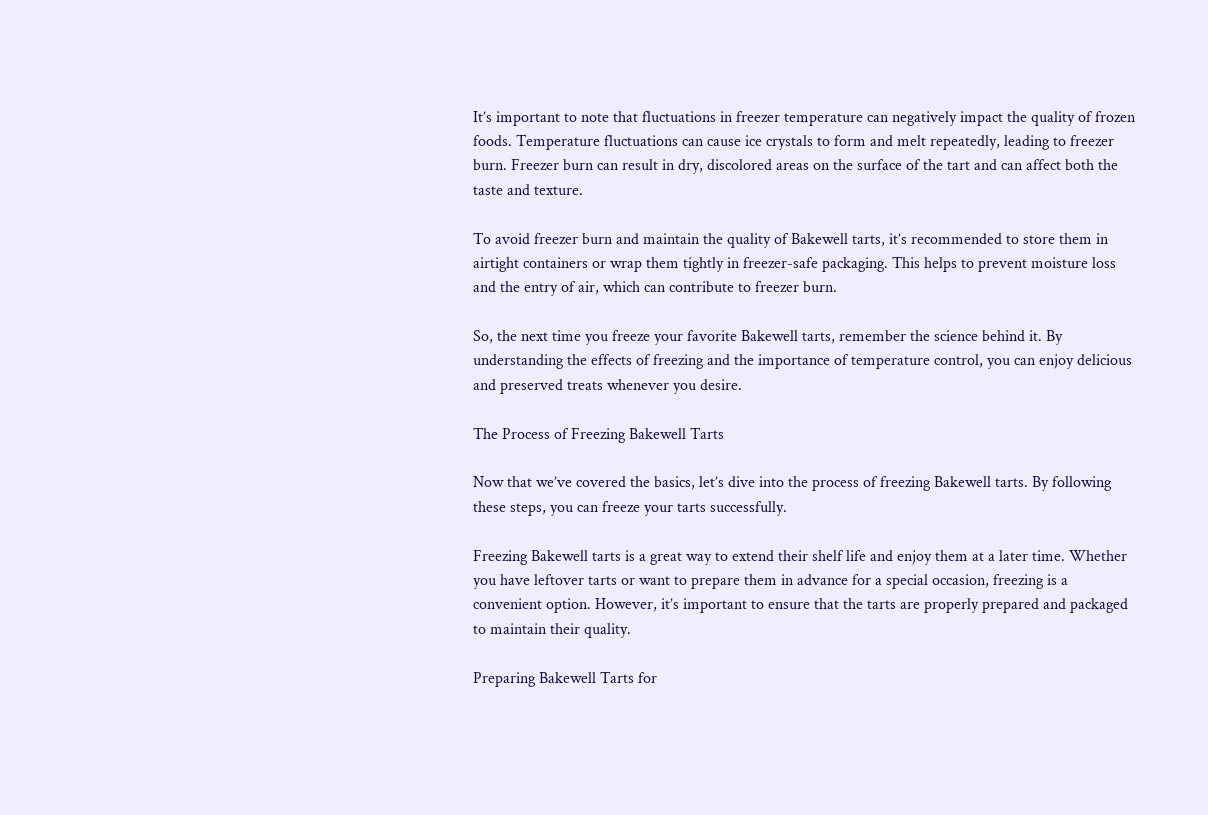It’s important to note that fluctuations in freezer temperature can negatively impact the quality of frozen foods. Temperature fluctuations can cause ice crystals to form and melt repeatedly, leading to freezer burn. Freezer burn can result in dry, discolored areas on the surface of the tart and can affect both the taste and texture.

To avoid freezer burn and maintain the quality of Bakewell tarts, it’s recommended to store them in airtight containers or wrap them tightly in freezer-safe packaging. This helps to prevent moisture loss and the entry of air, which can contribute to freezer burn.

So, the next time you freeze your favorite Bakewell tarts, remember the science behind it. By understanding the effects of freezing and the importance of temperature control, you can enjoy delicious and preserved treats whenever you desire.

The Process of Freezing Bakewell Tarts

Now that we’ve covered the basics, let’s dive into the process of freezing Bakewell tarts. By following these steps, you can freeze your tarts successfully.

Freezing Bakewell tarts is a great way to extend their shelf life and enjoy them at a later time. Whether you have leftover tarts or want to prepare them in advance for a special occasion, freezing is a convenient option. However, it’s important to ensure that the tarts are properly prepared and packaged to maintain their quality.

Preparing Bakewell Tarts for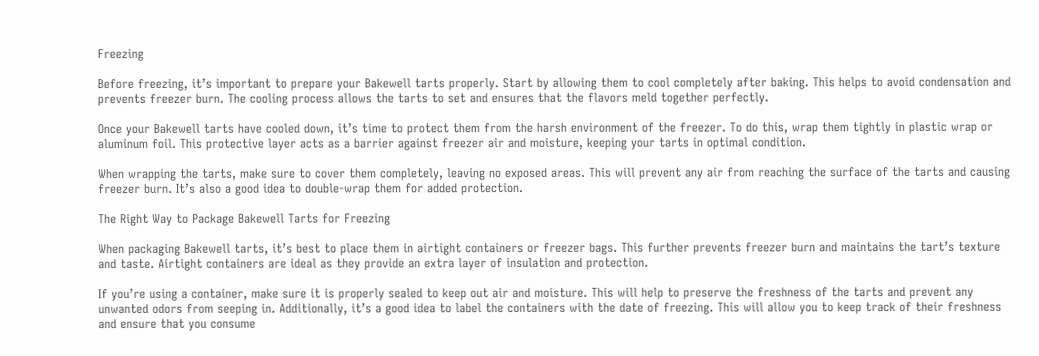Freezing

Before freezing, it’s important to prepare your Bakewell tarts properly. Start by allowing them to cool completely after baking. This helps to avoid condensation and prevents freezer burn. The cooling process allows the tarts to set and ensures that the flavors meld together perfectly.

Once your Bakewell tarts have cooled down, it’s time to protect them from the harsh environment of the freezer. To do this, wrap them tightly in plastic wrap or aluminum foil. This protective layer acts as a barrier against freezer air and moisture, keeping your tarts in optimal condition.

When wrapping the tarts, make sure to cover them completely, leaving no exposed areas. This will prevent any air from reaching the surface of the tarts and causing freezer burn. It’s also a good idea to double-wrap them for added protection.

The Right Way to Package Bakewell Tarts for Freezing

When packaging Bakewell tarts, it’s best to place them in airtight containers or freezer bags. This further prevents freezer burn and maintains the tart’s texture and taste. Airtight containers are ideal as they provide an extra layer of insulation and protection.

If you’re using a container, make sure it is properly sealed to keep out air and moisture. This will help to preserve the freshness of the tarts and prevent any unwanted odors from seeping in. Additionally, it’s a good idea to label the containers with the date of freezing. This will allow you to keep track of their freshness and ensure that you consume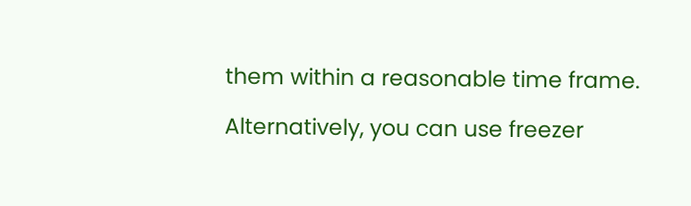them within a reasonable time frame.

Alternatively, you can use freezer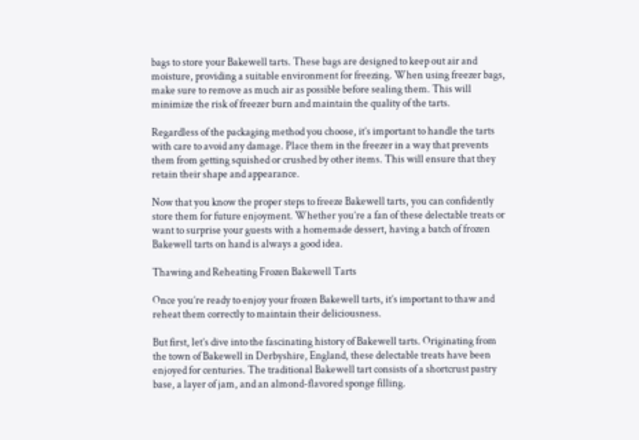bags to store your Bakewell tarts. These bags are designed to keep out air and moisture, providing a suitable environment for freezing. When using freezer bags, make sure to remove as much air as possible before sealing them. This will minimize the risk of freezer burn and maintain the quality of the tarts.

Regardless of the packaging method you choose, it’s important to handle the tarts with care to avoid any damage. Place them in the freezer in a way that prevents them from getting squished or crushed by other items. This will ensure that they retain their shape and appearance.

Now that you know the proper steps to freeze Bakewell tarts, you can confidently store them for future enjoyment. Whether you’re a fan of these delectable treats or want to surprise your guests with a homemade dessert, having a batch of frozen Bakewell tarts on hand is always a good idea.

Thawing and Reheating Frozen Bakewell Tarts

Once you’re ready to enjoy your frozen Bakewell tarts, it’s important to thaw and reheat them correctly to maintain their deliciousness.

But first, let’s dive into the fascinating history of Bakewell tarts. Originating from the town of Bakewell in Derbyshire, England, these delectable treats have been enjoyed for centuries. The traditional Bakewell tart consists of a shortcrust pastry base, a layer of jam, and an almond-flavored sponge filling.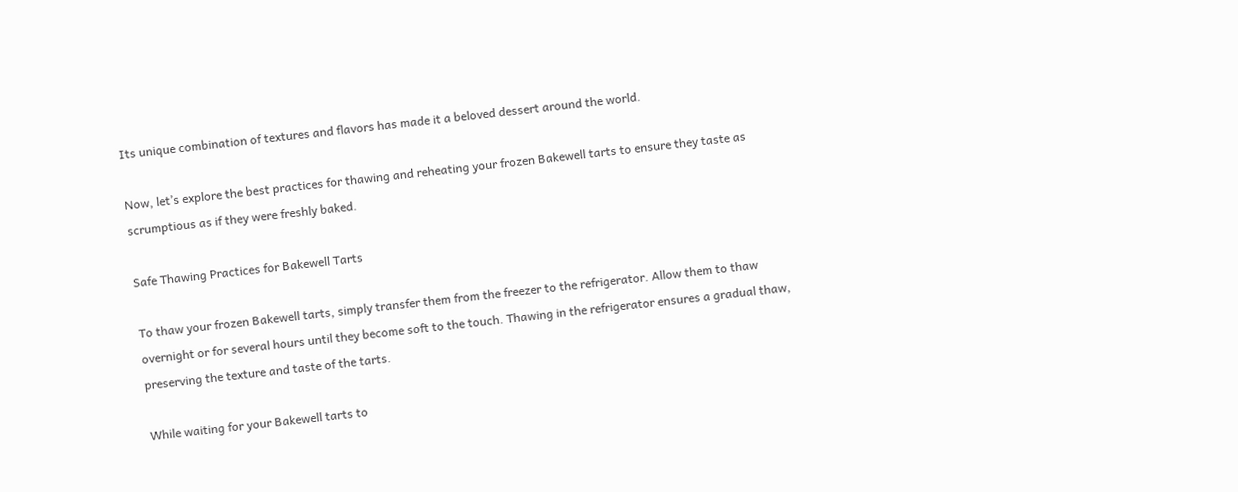Its unique combination of textures and flavors has made it a beloved dessert around the world.

Now, let’s explore the best practices for thawing and reheating your frozen Bakewell tarts to ensure they taste as scrumptious as if they were freshly baked.

Safe Thawing Practices for Bakewell Tarts

To thaw your frozen Bakewell tarts, simply transfer them from the freezer to the refrigerator. Allow them to thaw overnight or for several hours until they become soft to the touch. Thawing in the refrigerator ensures a gradual thaw, preserving the texture and taste of the tarts.

While waiting for your Bakewell tarts to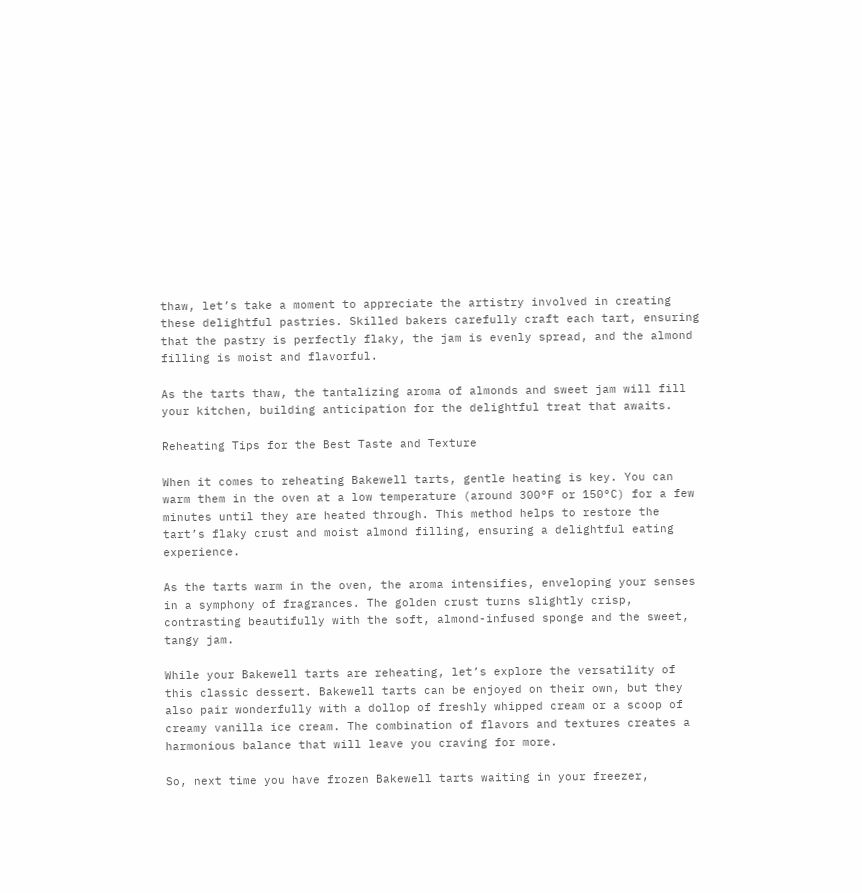thaw, let’s take a moment to appreciate the artistry involved in creating these delightful pastries. Skilled bakers carefully craft each tart, ensuring that the pastry is perfectly flaky, the jam is evenly spread, and the almond filling is moist and flavorful.

As the tarts thaw, the tantalizing aroma of almonds and sweet jam will fill your kitchen, building anticipation for the delightful treat that awaits.

Reheating Tips for the Best Taste and Texture

When it comes to reheating Bakewell tarts, gentle heating is key. You can warm them in the oven at a low temperature (around 300°F or 150°C) for a few minutes until they are heated through. This method helps to restore the tart’s flaky crust and moist almond filling, ensuring a delightful eating experience.

As the tarts warm in the oven, the aroma intensifies, enveloping your senses in a symphony of fragrances. The golden crust turns slightly crisp, contrasting beautifully with the soft, almond-infused sponge and the sweet, tangy jam.

While your Bakewell tarts are reheating, let’s explore the versatility of this classic dessert. Bakewell tarts can be enjoyed on their own, but they also pair wonderfully with a dollop of freshly whipped cream or a scoop of creamy vanilla ice cream. The combination of flavors and textures creates a harmonious balance that will leave you craving for more.

So, next time you have frozen Bakewell tarts waiting in your freezer,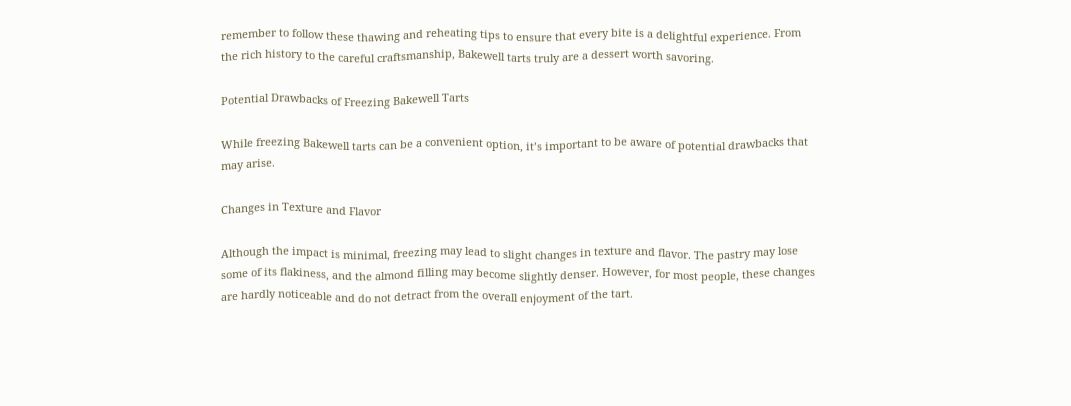remember to follow these thawing and reheating tips to ensure that every bite is a delightful experience. From the rich history to the careful craftsmanship, Bakewell tarts truly are a dessert worth savoring.

Potential Drawbacks of Freezing Bakewell Tarts

While freezing Bakewell tarts can be a convenient option, it’s important to be aware of potential drawbacks that may arise.

Changes in Texture and Flavor

Although the impact is minimal, freezing may lead to slight changes in texture and flavor. The pastry may lose some of its flakiness, and the almond filling may become slightly denser. However, for most people, these changes are hardly noticeable and do not detract from the overall enjoyment of the tart.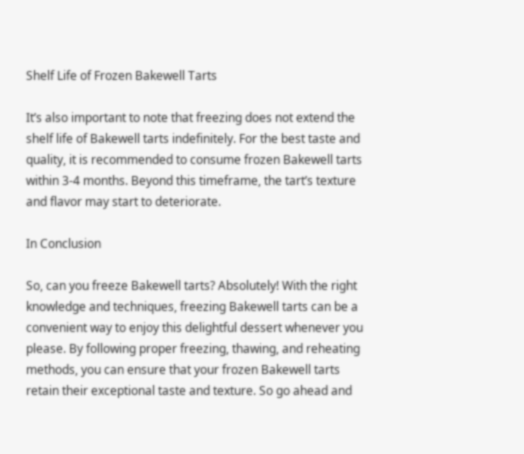Shelf Life of Frozen Bakewell Tarts

It’s also important to note that freezing does not extend the shelf life of Bakewell tarts indefinitely. For the best taste and quality, it is recommended to consume frozen Bakewell tarts within 3-4 months. Beyond this timeframe, the tart’s texture and flavor may start to deteriorate.

In Conclusion

So, can you freeze Bakewell tarts? Absolutely! With the right knowledge and techniques, freezing Bakewell tarts can be a convenient way to enjoy this delightful dessert whenever you please. By following proper freezing, thawing, and reheating methods, you can ensure that your frozen Bakewell tarts retain their exceptional taste and texture. So go ahead and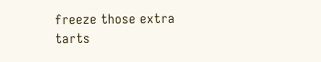freeze those extra tarts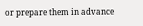or prepare them in advance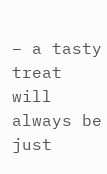– a tasty treat will always be just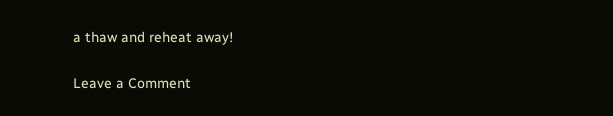a thaw and reheat away!

Leave a Comment